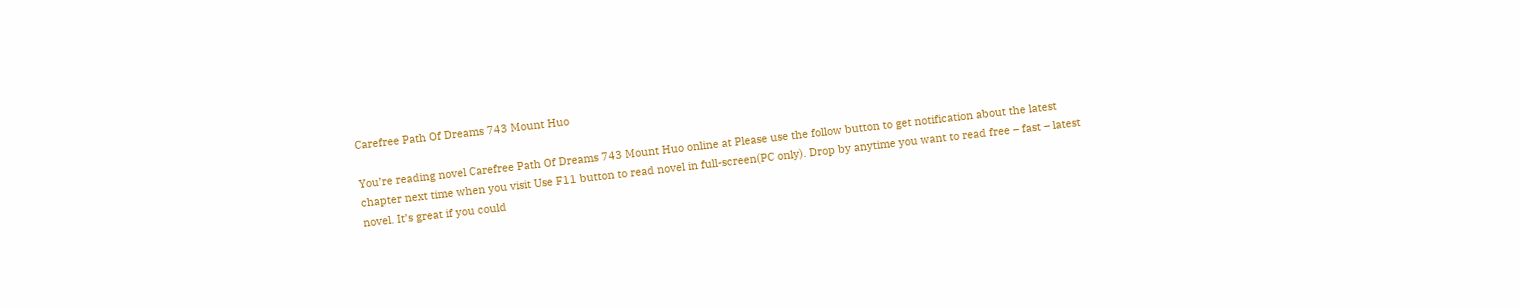Carefree Path Of Dreams 743 Mount Huo

You’re reading novel Carefree Path Of Dreams 743 Mount Huo online at Please use the follow button to get notification about the latest chapter next time when you visit Use F11 button to read novel in full-screen(PC only). Drop by anytime you want to read free – fast – latest novel. It’s great if you could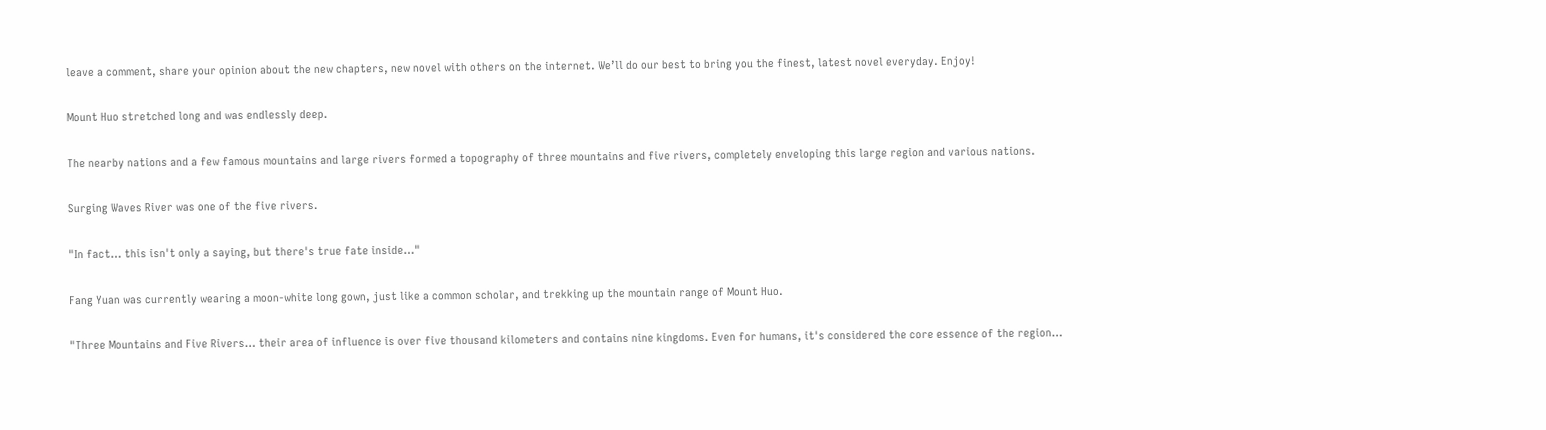leave a comment, share your opinion about the new chapters, new novel with others on the internet. We’ll do our best to bring you the finest, latest novel everyday. Enjoy!

Mount Huo stretched long and was endlessly deep.

The nearby nations and a few famous mountains and large rivers formed a topography of three mountains and five rivers, completely enveloping this large region and various nations.

Surging Waves River was one of the five rivers.

"In fact… this isn't only a saying, but there's true fate inside…"

Fang Yuan was currently wearing a moon-white long gown, just like a common scholar, and trekking up the mountain range of Mount Huo.

"Three Mountains and Five Rivers… their area of influence is over five thousand kilometers and contains nine kingdoms. Even for humans, it's considered the core essence of the region…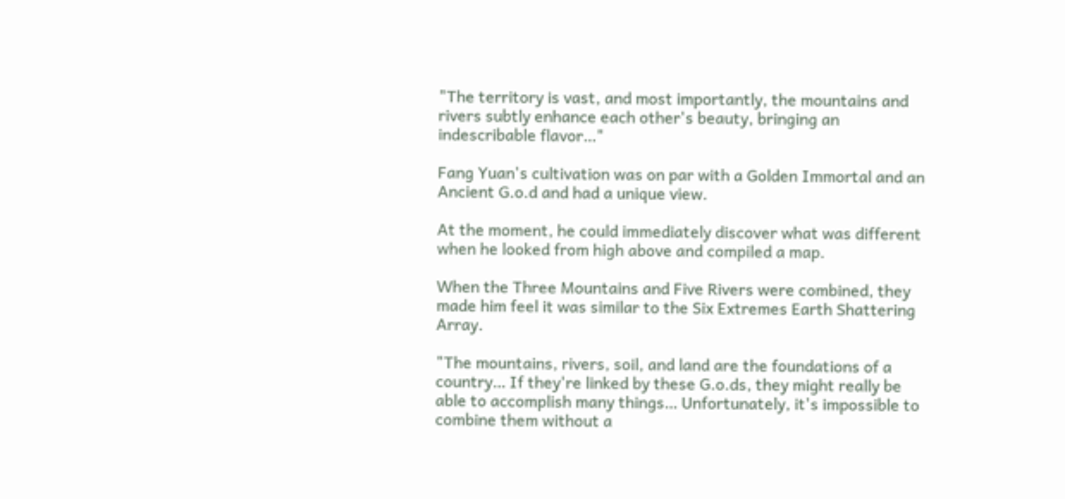"The territory is vast, and most importantly, the mountains and rivers subtly enhance each other's beauty, bringing an indescribable flavor…"

Fang Yuan's cultivation was on par with a Golden Immortal and an Ancient G.o.d and had a unique view.

At the moment, he could immediately discover what was different when he looked from high above and compiled a map.

When the Three Mountains and Five Rivers were combined, they made him feel it was similar to the Six Extremes Earth Shattering Array.

"The mountains, rivers, soil, and land are the foundations of a country… If they're linked by these G.o.ds, they might really be able to accomplish many things… Unfortunately, it's impossible to combine them without a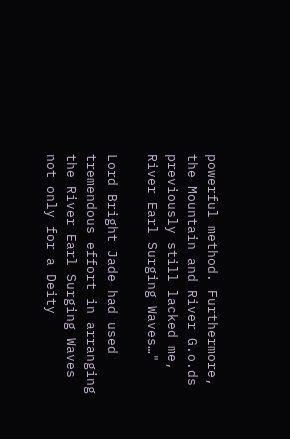powerful method. Furthermore, the Mountain and River G.o.ds previously still lacked me, River Earl Surging Waves…"

Lord Bright Jade had used tremendous effort in arranging the River Earl Surging Waves not only for a Deity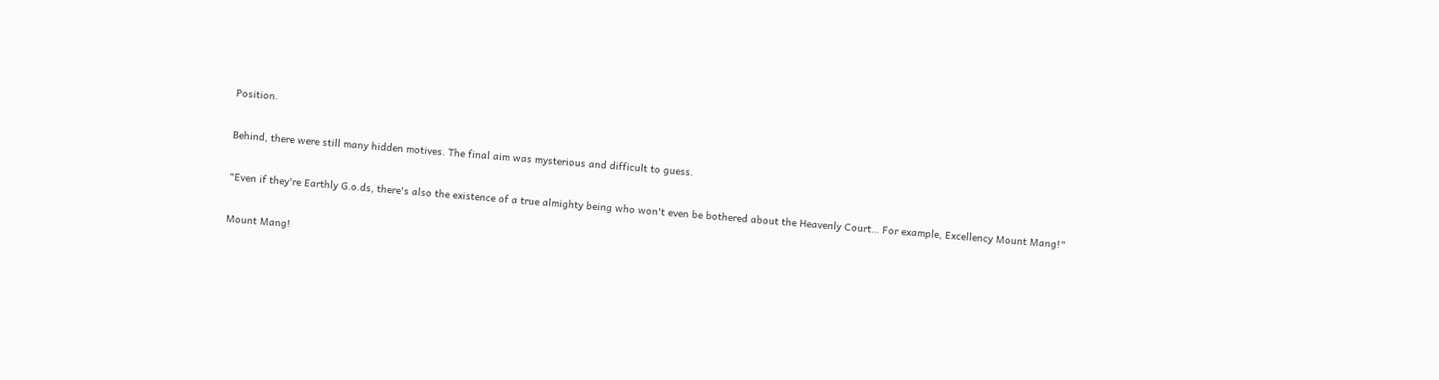Position.

Behind, there were still many hidden motives. The final aim was mysterious and difficult to guess.

"Even if they're Earthly G.o.ds, there's also the existence of a true almighty being who won't even be bothered about the Heavenly Court… For example, Excellency Mount Mang!"

Mount Mang!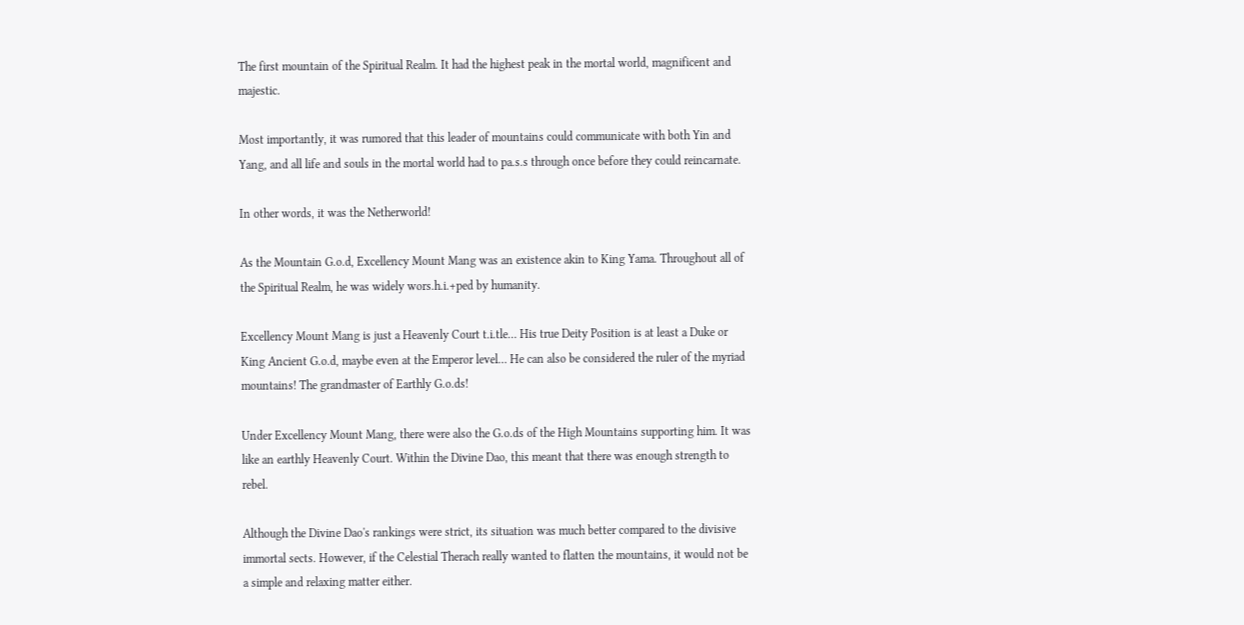The first mountain of the Spiritual Realm. It had the highest peak in the mortal world, magnificent and majestic.

Most importantly, it was rumored that this leader of mountains could communicate with both Yin and Yang, and all life and souls in the mortal world had to pa.s.s through once before they could reincarnate.

In other words, it was the Netherworld!

As the Mountain G.o.d, Excellency Mount Mang was an existence akin to King Yama. Throughout all of the Spiritual Realm, he was widely wors.h.i.+ped by humanity.

Excellency Mount Mang is just a Heavenly Court t.i.tle… His true Deity Position is at least a Duke or King Ancient G.o.d, maybe even at the Emperor level… He can also be considered the ruler of the myriad mountains! The grandmaster of Earthly G.o.ds!

Under Excellency Mount Mang, there were also the G.o.ds of the High Mountains supporting him. It was like an earthly Heavenly Court. Within the Divine Dao, this meant that there was enough strength to rebel.

Although the Divine Dao's rankings were strict, its situation was much better compared to the divisive immortal sects. However, if the Celestial Therach really wanted to flatten the mountains, it would not be a simple and relaxing matter either.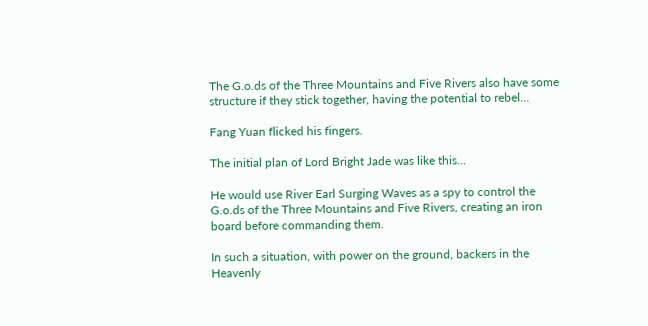The G.o.ds of the Three Mountains and Five Rivers also have some structure if they stick together, having the potential to rebel…

Fang Yuan flicked his fingers.

The initial plan of Lord Bright Jade was like this…

He would use River Earl Surging Waves as a spy to control the G.o.ds of the Three Mountains and Five Rivers, creating an iron board before commanding them.

In such a situation, with power on the ground, backers in the Heavenly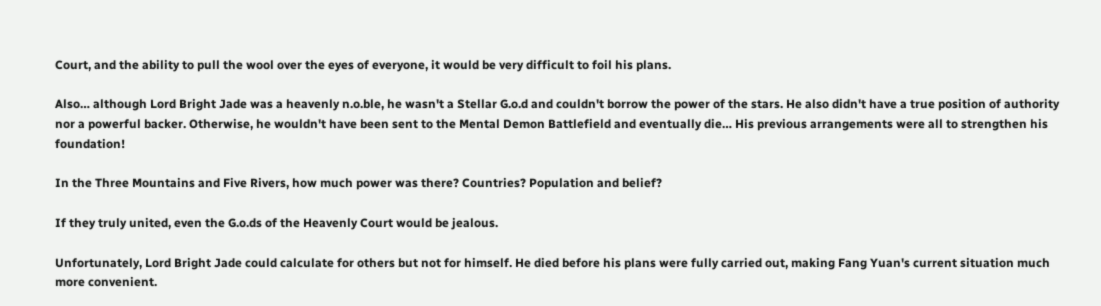Court, and the ability to pull the wool over the eyes of everyone, it would be very difficult to foil his plans.

Also… although Lord Bright Jade was a heavenly n.o.ble, he wasn't a Stellar G.o.d and couldn't borrow the power of the stars. He also didn't have a true position of authority nor a powerful backer. Otherwise, he wouldn't have been sent to the Mental Demon Battlefield and eventually die… His previous arrangements were all to strengthen his foundation!

In the Three Mountains and Five Rivers, how much power was there? Countries? Population and belief?

If they truly united, even the G.o.ds of the Heavenly Court would be jealous.

Unfortunately, Lord Bright Jade could calculate for others but not for himself. He died before his plans were fully carried out, making Fang Yuan's current situation much more convenient.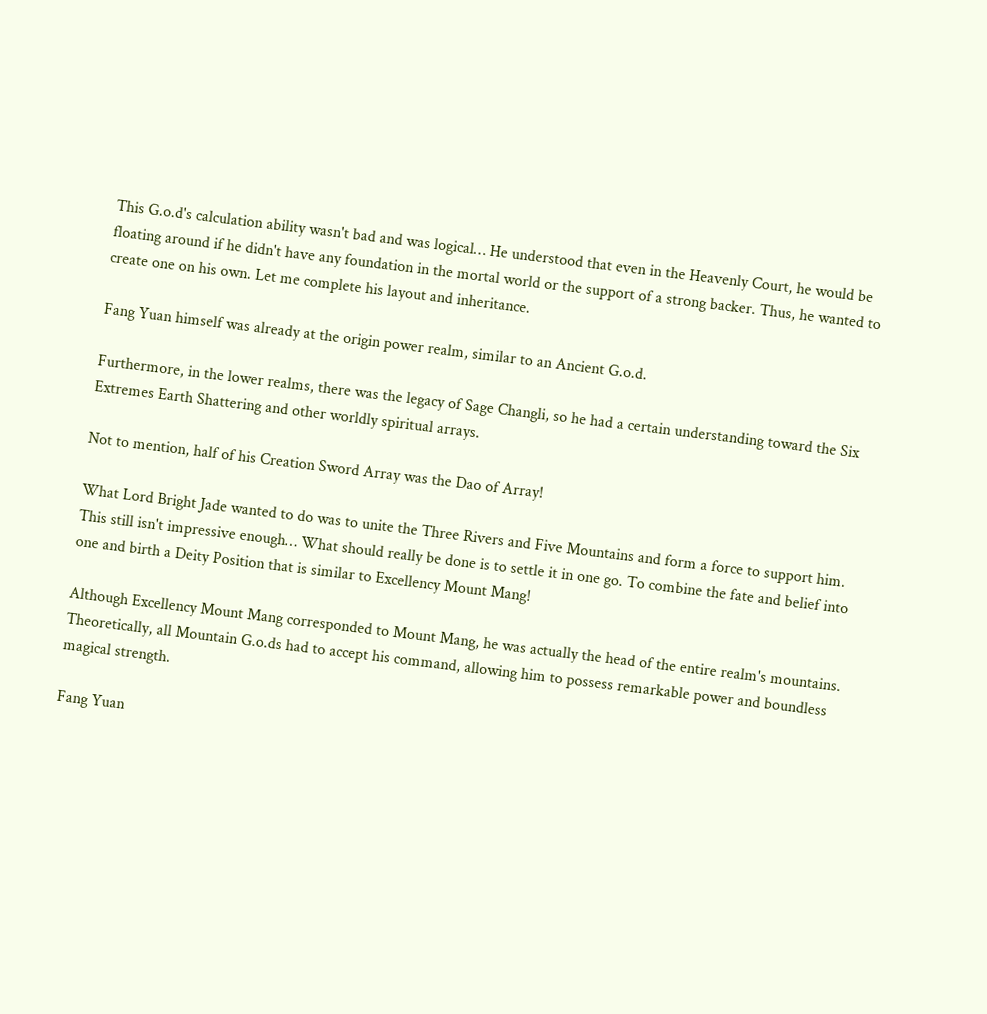This G.o.d's calculation ability wasn't bad and was logical… He understood that even in the Heavenly Court, he would be floating around if he didn't have any foundation in the mortal world or the support of a strong backer. Thus, he wanted to create one on his own. Let me complete his layout and inheritance.

Fang Yuan himself was already at the origin power realm, similar to an Ancient G.o.d.

Furthermore, in the lower realms, there was the legacy of Sage Changli, so he had a certain understanding toward the Six Extremes Earth Shattering and other worldly spiritual arrays.

Not to mention, half of his Creation Sword Array was the Dao of Array!

What Lord Bright Jade wanted to do was to unite the Three Rivers and Five Mountains and form a force to support him. This still isn't impressive enough… What should really be done is to settle it in one go. To combine the fate and belief into one and birth a Deity Position that is similar to Excellency Mount Mang!

Although Excellency Mount Mang corresponded to Mount Mang, he was actually the head of the entire realm's mountains. Theoretically, all Mountain G.o.ds had to accept his command, allowing him to possess remarkable power and boundless magical strength.

Fang Yuan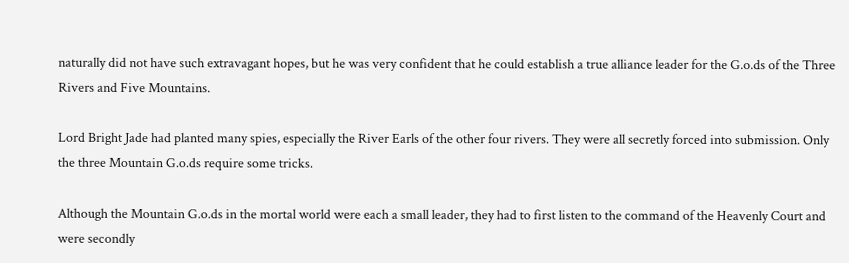naturally did not have such extravagant hopes, but he was very confident that he could establish a true alliance leader for the G.o.ds of the Three Rivers and Five Mountains.

Lord Bright Jade had planted many spies, especially the River Earls of the other four rivers. They were all secretly forced into submission. Only the three Mountain G.o.ds require some tricks.

Although the Mountain G.o.ds in the mortal world were each a small leader, they had to first listen to the command of the Heavenly Court and were secondly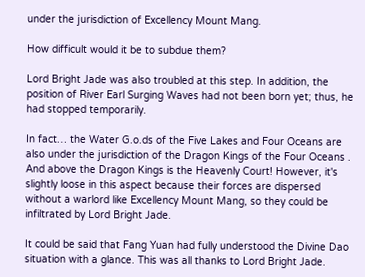under the jurisdiction of Excellency Mount Mang.

How difficult would it be to subdue them?

Lord Bright Jade was also troubled at this step. In addition, the position of River Earl Surging Waves had not been born yet; thus, he had stopped temporarily.

In fact… the Water G.o.ds of the Five Lakes and Four Oceans are also under the jurisdiction of the Dragon Kings of the Four Oceans . And above the Dragon Kings is the Heavenly Court! However, it's slightly loose in this aspect because their forces are dispersed without a warlord like Excellency Mount Mang, so they could be infiltrated by Lord Bright Jade.

It could be said that Fang Yuan had fully understood the Divine Dao situation with a glance. This was all thanks to Lord Bright Jade.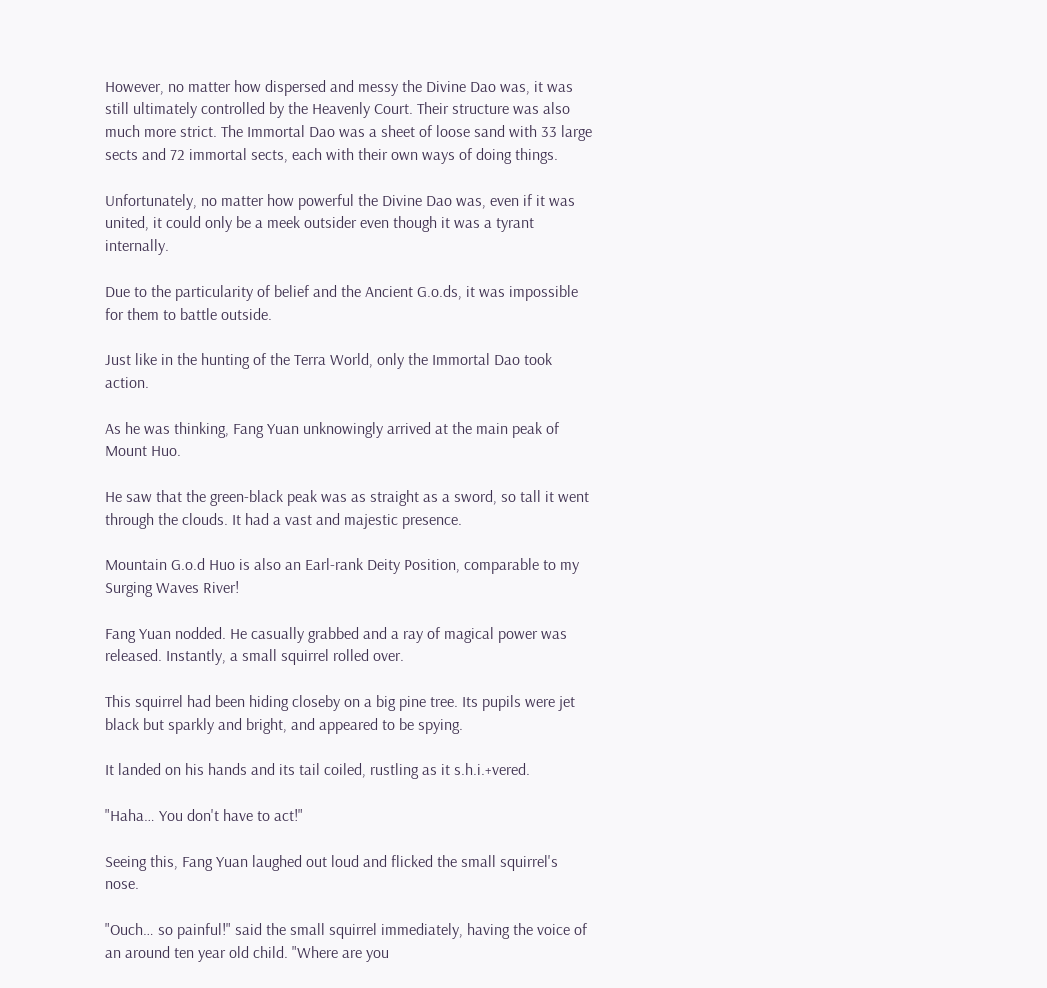However, no matter how dispersed and messy the Divine Dao was, it was still ultimately controlled by the Heavenly Court. Their structure was also much more strict. The Immortal Dao was a sheet of loose sand with 33 large sects and 72 immortal sects, each with their own ways of doing things.

Unfortunately, no matter how powerful the Divine Dao was, even if it was united, it could only be a meek outsider even though it was a tyrant internally.

Due to the particularity of belief and the Ancient G.o.ds, it was impossible for them to battle outside.

Just like in the hunting of the Terra World, only the Immortal Dao took action.

As he was thinking, Fang Yuan unknowingly arrived at the main peak of Mount Huo.

He saw that the green-black peak was as straight as a sword, so tall it went through the clouds. It had a vast and majestic presence.

Mountain G.o.d Huo is also an Earl-rank Deity Position, comparable to my Surging Waves River!

Fang Yuan nodded. He casually grabbed and a ray of magical power was released. Instantly, a small squirrel rolled over.

This squirrel had been hiding closeby on a big pine tree. Its pupils were jet black but sparkly and bright, and appeared to be spying.

It landed on his hands and its tail coiled, rustling as it s.h.i.+vered.

"Haha… You don't have to act!"

Seeing this, Fang Yuan laughed out loud and flicked the small squirrel's nose.

"Ouch… so painful!" said the small squirrel immediately, having the voice of an around ten year old child. "Where are you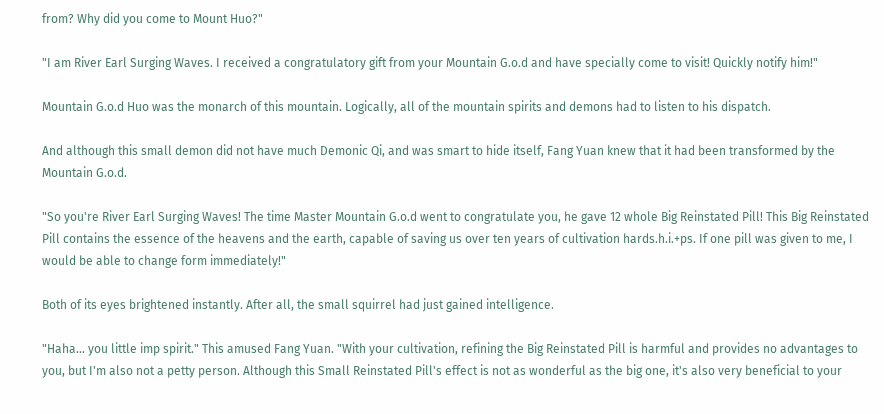from? Why did you come to Mount Huo?"

"I am River Earl Surging Waves. I received a congratulatory gift from your Mountain G.o.d and have specially come to visit! Quickly notify him!"

Mountain G.o.d Huo was the monarch of this mountain. Logically, all of the mountain spirits and demons had to listen to his dispatch.

And although this small demon did not have much Demonic Qi, and was smart to hide itself, Fang Yuan knew that it had been transformed by the Mountain G.o.d.

"So you're River Earl Surging Waves! The time Master Mountain G.o.d went to congratulate you, he gave 12 whole Big Reinstated Pill! This Big Reinstated Pill contains the essence of the heavens and the earth, capable of saving us over ten years of cultivation hards.h.i.+ps. If one pill was given to me, I would be able to change form immediately!"

Both of its eyes brightened instantly. After all, the small squirrel had just gained intelligence.

"Haha… you little imp spirit." This amused Fang Yuan. "With your cultivation, refining the Big Reinstated Pill is harmful and provides no advantages to you, but I'm also not a petty person. Although this Small Reinstated Pill's effect is not as wonderful as the big one, it's also very beneficial to your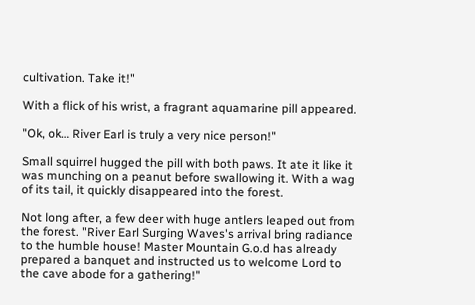cultivation. Take it!"

With a flick of his wrist, a fragrant aquamarine pill appeared.

"Ok, ok… River Earl is truly a very nice person!"

Small squirrel hugged the pill with both paws. It ate it like it was munching on a peanut before swallowing it. With a wag of its tail, it quickly disappeared into the forest.

Not long after, a few deer with huge antlers leaped out from the forest. "River Earl Surging Waves's arrival bring radiance to the humble house! Master Mountain G.o.d has already prepared a banquet and instructed us to welcome Lord to the cave abode for a gathering!"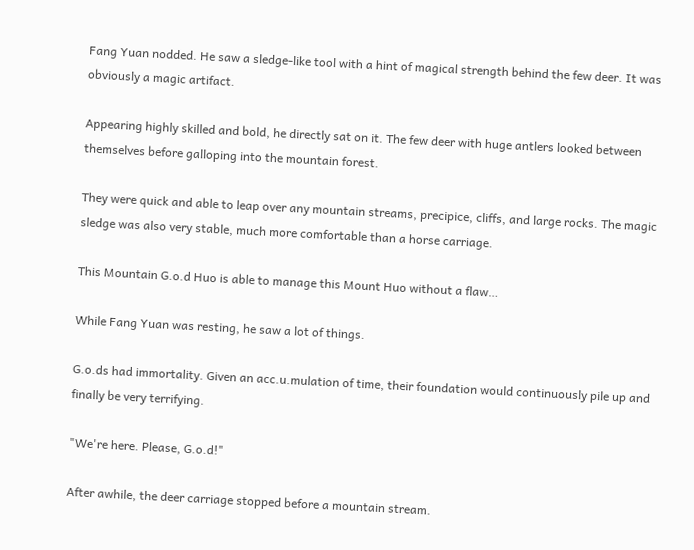Fang Yuan nodded. He saw a sledge-like tool with a hint of magical strength behind the few deer. It was obviously a magic artifact.

Appearing highly skilled and bold, he directly sat on it. The few deer with huge antlers looked between themselves before galloping into the mountain forest.

They were quick and able to leap over any mountain streams, precipice, cliffs, and large rocks. The magic sledge was also very stable, much more comfortable than a horse carriage.

This Mountain G.o.d Huo is able to manage this Mount Huo without a flaw…

While Fang Yuan was resting, he saw a lot of things.

G.o.ds had immortality. Given an acc.u.mulation of time, their foundation would continuously pile up and finally be very terrifying.

"We're here. Please, G.o.d!"

After awhile, the deer carriage stopped before a mountain stream.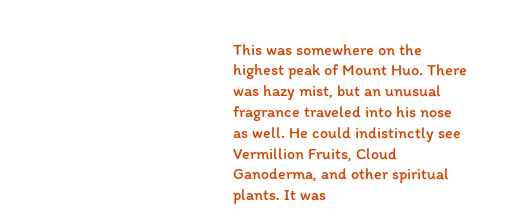This was somewhere on the highest peak of Mount Huo. There was hazy mist, but an unusual fragrance traveled into his nose as well. He could indistinctly see Vermillion Fruits, Cloud Ganoderma, and other spiritual plants. It was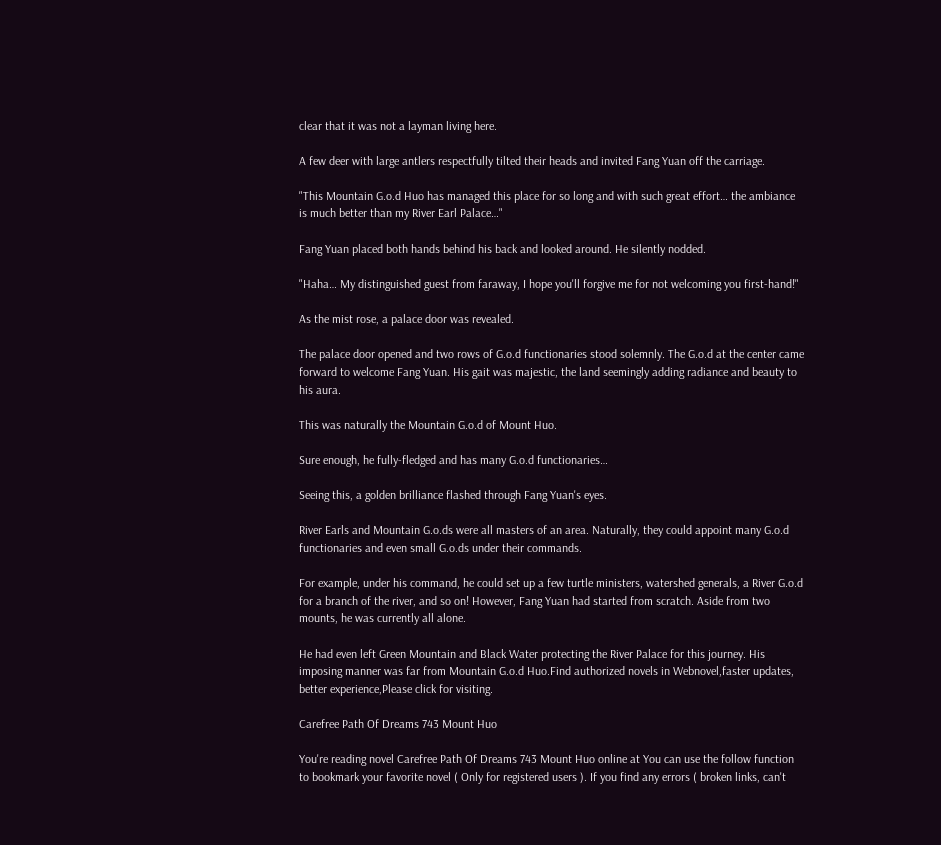clear that it was not a layman living here.

A few deer with large antlers respectfully tilted their heads and invited Fang Yuan off the carriage.

"This Mountain G.o.d Huo has managed this place for so long and with such great effort… the ambiance is much better than my River Earl Palace…"

Fang Yuan placed both hands behind his back and looked around. He silently nodded.

"Haha… My distinguished guest from faraway, I hope you'll forgive me for not welcoming you first-hand!"

As the mist rose, a palace door was revealed.

The palace door opened and two rows of G.o.d functionaries stood solemnly. The G.o.d at the center came forward to welcome Fang Yuan. His gait was majestic, the land seemingly adding radiance and beauty to his aura.

This was naturally the Mountain G.o.d of Mount Huo.

Sure enough, he fully-fledged and has many G.o.d functionaries…

Seeing this, a golden brilliance flashed through Fang Yuan's eyes.

River Earls and Mountain G.o.ds were all masters of an area. Naturally, they could appoint many G.o.d functionaries and even small G.o.ds under their commands.

For example, under his command, he could set up a few turtle ministers, watershed generals, a River G.o.d for a branch of the river, and so on! However, Fang Yuan had started from scratch. Aside from two mounts, he was currently all alone.

He had even left Green Mountain and Black Water protecting the River Palace for this journey. His imposing manner was far from Mountain G.o.d Huo.Find authorized novels in Webnovel,faster updates, better experience,Please click for visiting.

Carefree Path Of Dreams 743 Mount Huo

You're reading novel Carefree Path Of Dreams 743 Mount Huo online at You can use the follow function to bookmark your favorite novel ( Only for registered users ). If you find any errors ( broken links, can't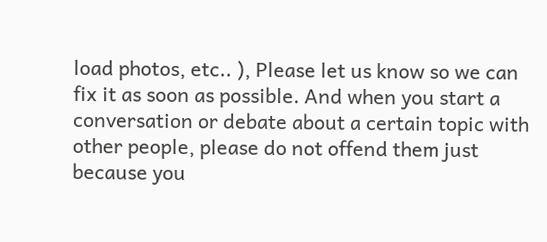load photos, etc.. ), Please let us know so we can fix it as soon as possible. And when you start a conversation or debate about a certain topic with other people, please do not offend them just because you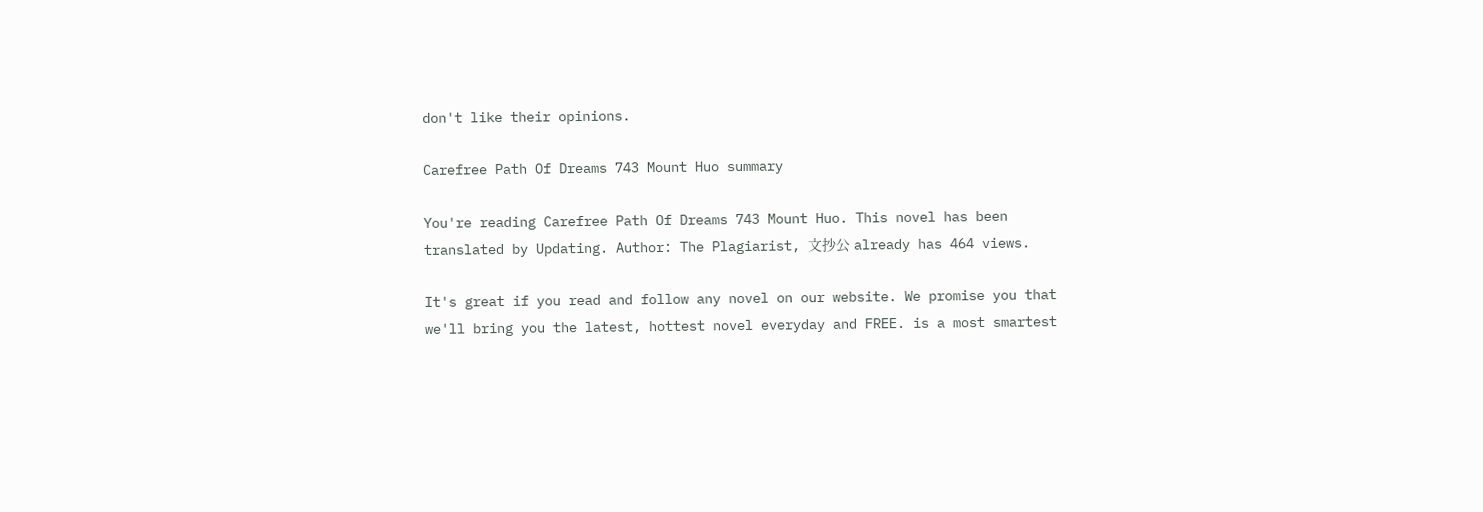don't like their opinions.

Carefree Path Of Dreams 743 Mount Huo summary

You're reading Carefree Path Of Dreams 743 Mount Huo. This novel has been translated by Updating. Author: The Plagiarist, 文抄公 already has 464 views.

It's great if you read and follow any novel on our website. We promise you that we'll bring you the latest, hottest novel everyday and FREE. is a most smartest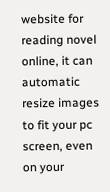website for reading novel online, it can automatic resize images to fit your pc screen, even on your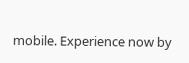mobile. Experience now by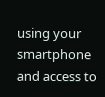using your smartphone and access to